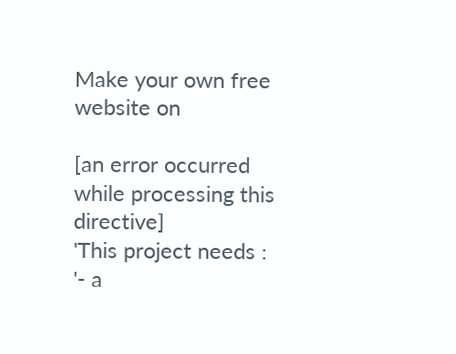Make your own free website on

[an error occurred while processing this directive]
'This project needs :
'- a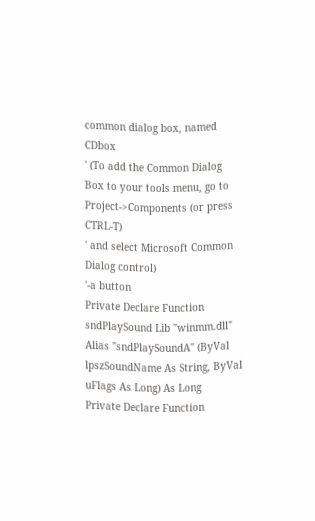common dialog box, named CDbox
' (To add the Common Dialog Box to your tools menu, go to Project->Components (or press CTRL-T)
' and select Microsoft Common Dialog control)
'-a button
Private Declare Function sndPlaySound Lib "winmm.dll" Alias "sndPlaySoundA" (ByVal lpszSoundName As String, ByVal uFlags As Long) As Long
Private Declare Function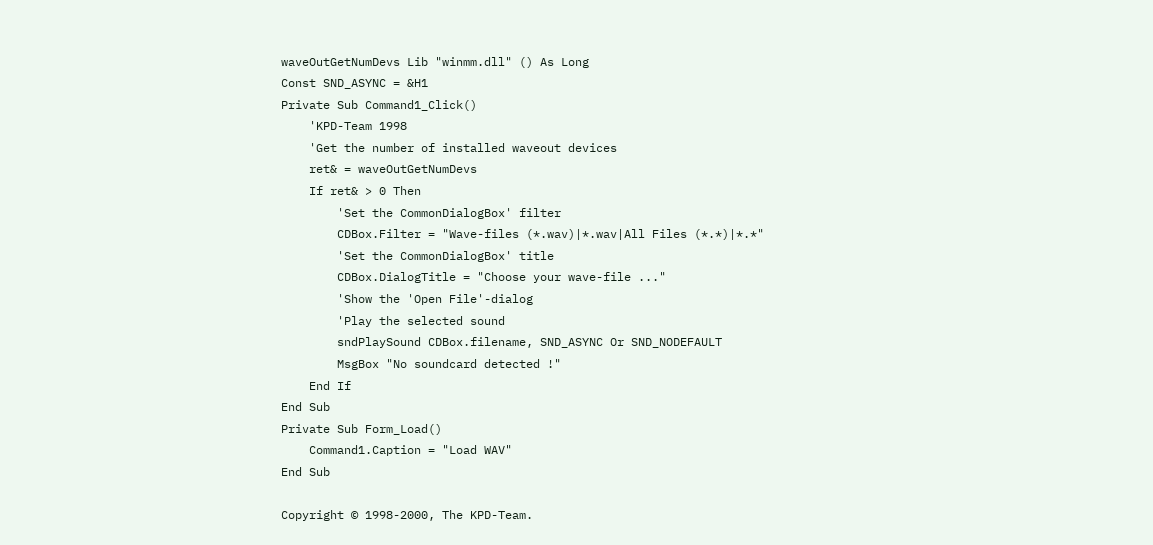waveOutGetNumDevs Lib "winmm.dll" () As Long
Const SND_ASYNC = &H1
Private Sub Command1_Click()
    'KPD-Team 1998
    'Get the number of installed waveout devices
    ret& = waveOutGetNumDevs
    If ret& > 0 Then
        'Set the CommonDialogBox' filter
        CDBox.Filter = "Wave-files (*.wav)|*.wav|All Files (*.*)|*.*"
        'Set the CommonDialogBox' title
        CDBox.DialogTitle = "Choose your wave-file ..."
        'Show the 'Open File'-dialog
        'Play the selected sound
        sndPlaySound CDBox.filename, SND_ASYNC Or SND_NODEFAULT
        MsgBox "No soundcard detected !"
    End If
End Sub
Private Sub Form_Load()
    Command1.Caption = "Load WAV"
End Sub

Copyright © 1998-2000, The KPD-Team.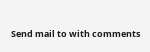Send mail to with comments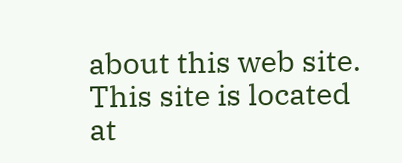about this web site.
This site is located at